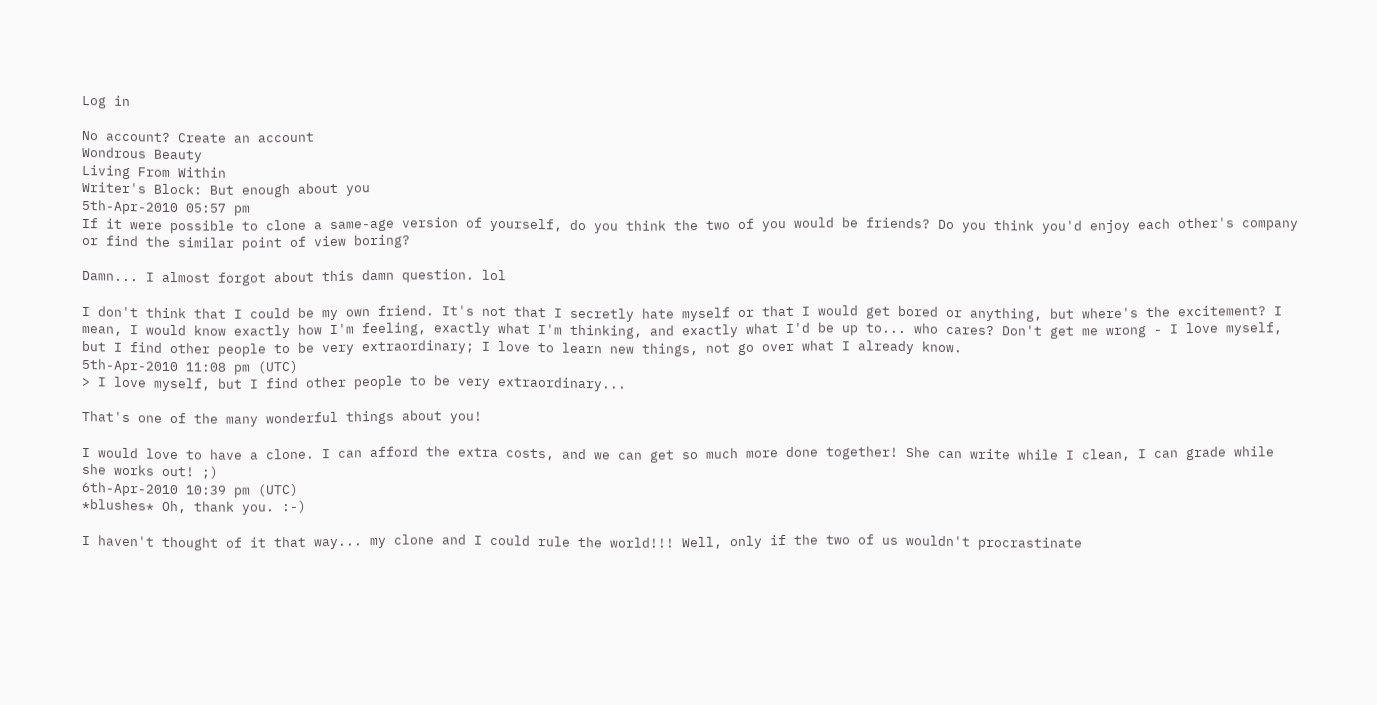Log in

No account? Create an account
Wondrous Beauty
Living From Within
Writer's Block: But enough about you
5th-Apr-2010 05:57 pm
If it were possible to clone a same-age version of yourself, do you think the two of you would be friends? Do you think you'd enjoy each other's company or find the similar point of view boring?

Damn... I almost forgot about this damn question. lol

I don't think that I could be my own friend. It's not that I secretly hate myself or that I would get bored or anything, but where's the excitement? I mean, I would know exactly how I'm feeling, exactly what I'm thinking, and exactly what I'd be up to... who cares? Don't get me wrong - I love myself, but I find other people to be very extraordinary; I love to learn new things, not go over what I already know.
5th-Apr-2010 11:08 pm (UTC)
> I love myself, but I find other people to be very extraordinary...

That's one of the many wonderful things about you!

I would love to have a clone. I can afford the extra costs, and we can get so much more done together! She can write while I clean, I can grade while she works out! ;)
6th-Apr-2010 10:39 pm (UTC)
*blushes* Oh, thank you. :-)

I haven't thought of it that way... my clone and I could rule the world!!! Well, only if the two of us wouldn't procrastinate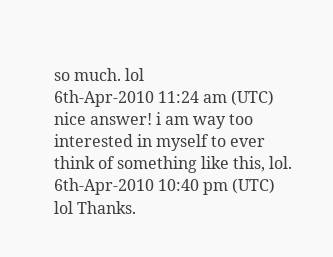so much. lol
6th-Apr-2010 11:24 am (UTC)
nice answer! i am way too interested in myself to ever think of something like this, lol.
6th-Apr-2010 10:40 pm (UTC)
lol Thanks.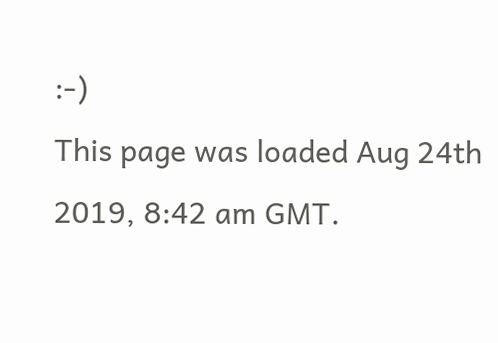:-)
This page was loaded Aug 24th 2019, 8:42 am GMT.